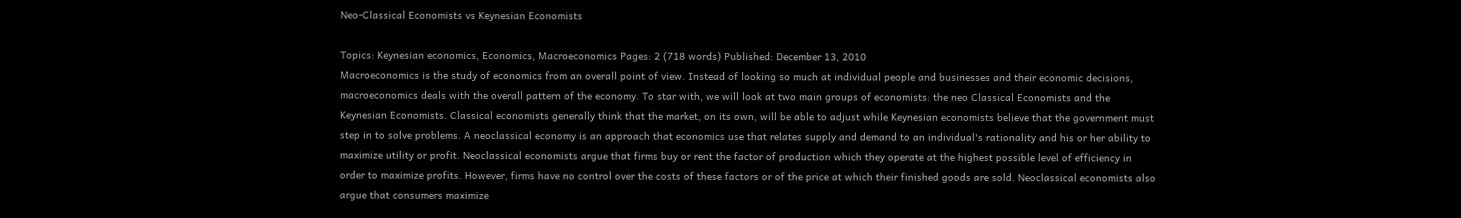Neo-Classical Economists vs Keynesian Economists

Topics: Keynesian economics, Economics, Macroeconomics Pages: 2 (718 words) Published: December 13, 2010
Macroeconomics is the study of economics from an overall point of view. Instead of looking so much at individual people and businesses and their economic decisions, macroeconomics deals with the overall pattern of the economy. To star with, we will look at two main groups of economists: the neo Classical Economists and the Keynesian Economists. Classical economists generally think that the market, on its own, will be able to adjust while Keynesian economists believe that the government must step in to solve problems. A neoclassical economy is an approach that economics use that relates supply and demand to an individual's rationality and his or her ability to maximize utility or profit. Neoclassical economists argue that firms buy or rent the factor of production which they operate at the highest possible level of efficiency in order to maximize profits. However, firms have no control over the costs of these factors or of the price at which their finished goods are sold. Neoclassical economists also argue that consumers maximize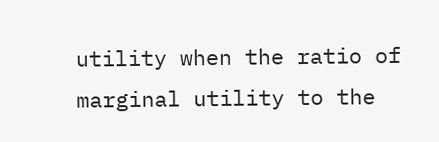utility when the ratio of marginal utility to the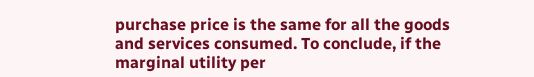purchase price is the same for all the goods and services consumed. To conclude, if the marginal utility per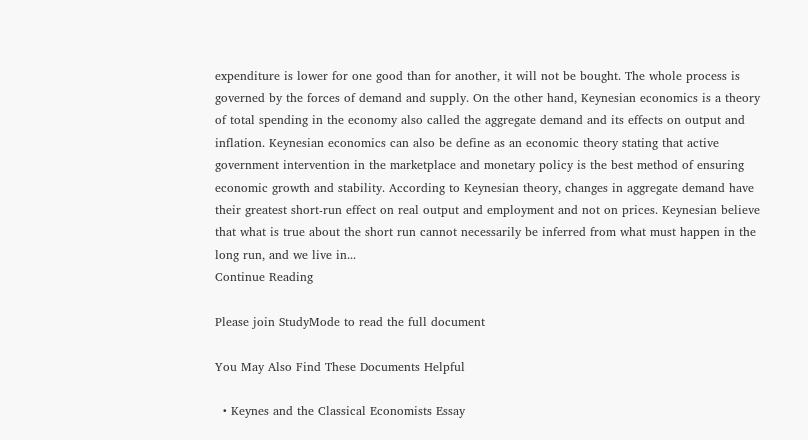expenditure is lower for one good than for another, it will not be bought. The whole process is governed by the forces of demand and supply. On the other hand, Keynesian economics is a theory of total spending in the economy also called the aggregate demand and its effects on output and inflation. Keynesian economics can also be define as an economic theory stating that active government intervention in the marketplace and monetary policy is the best method of ensuring economic growth and stability. According to Keynesian theory, changes in aggregate demand have their greatest short-run effect on real output and employment and not on prices. Keynesian believe that what is true about the short run cannot necessarily be inferred from what must happen in the long run, and we live in...
Continue Reading

Please join StudyMode to read the full document

You May Also Find These Documents Helpful

  • Keynes and the Classical Economists Essay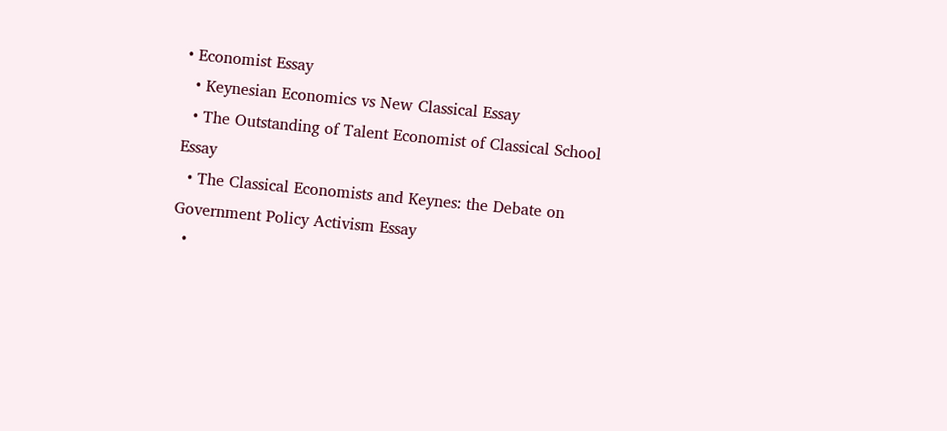• Economist Essay
  • Keynesian Economics vs New Classical Essay
  • The Outstanding of Talent Economist of Classical School Essay
  • The Classical Economists and Keynes: the Debate on Government Policy Activism Essay
  •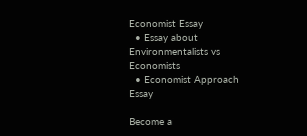Economist Essay
  • Essay about Environmentalists vs Economists
  • Economist Approach Essay

Become a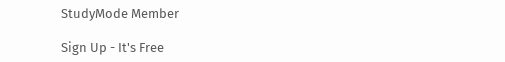StudyMode Member

Sign Up - It's Free